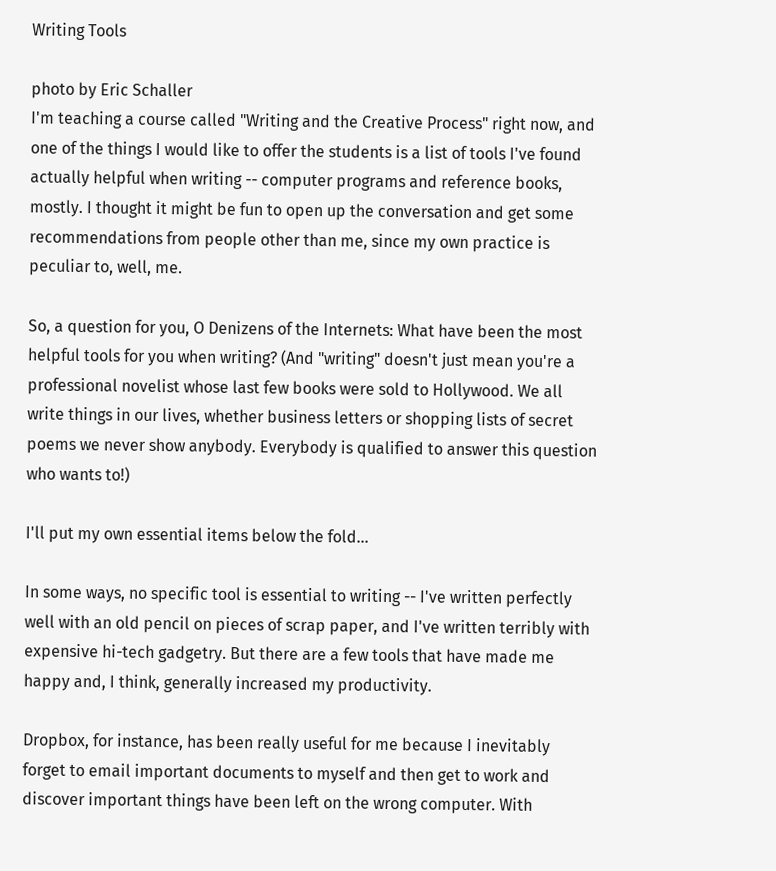Writing Tools

photo by Eric Schaller
I'm teaching a course called "Writing and the Creative Process" right now, and one of the things I would like to offer the students is a list of tools I've found actually helpful when writing -- computer programs and reference books, mostly. I thought it might be fun to open up the conversation and get some recommendations from people other than me, since my own practice is peculiar to, well, me.

So, a question for you, O Denizens of the Internets: What have been the most helpful tools for you when writing? (And "writing" doesn't just mean you're a professional novelist whose last few books were sold to Hollywood. We all write things in our lives, whether business letters or shopping lists of secret poems we never show anybody. Everybody is qualified to answer this question who wants to!)

I'll put my own essential items below the fold...

In some ways, no specific tool is essential to writing -- I've written perfectly well with an old pencil on pieces of scrap paper, and I've written terribly with expensive hi-tech gadgetry. But there are a few tools that have made me happy and, I think, generally increased my productivity.

Dropbox, for instance, has been really useful for me because I inevitably forget to email important documents to myself and then get to work and discover important things have been left on the wrong computer. With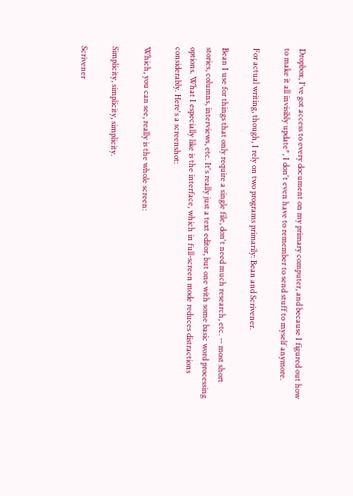Dropbox, I've got access to every document on my primary computer, and because I figured out how to make it all invisibly update*, I don't even have to remember to send stuff to myself anymore.

For actual writing, though, I rely on two programs primarily: Bean and Scrivener.

Bean I use for things that only require a single file, don't need much research, etc. -- most short stories, columns, interviews, etc. It's really just a text editor, but one with some basic word processing options. What I especially like is the interface, which in full-screen mode reduces distractions considerably. Here's a screenshot:

Which, you can see, really is the whole screen:

Simplicity, simplicity, simplicity.

Scrivener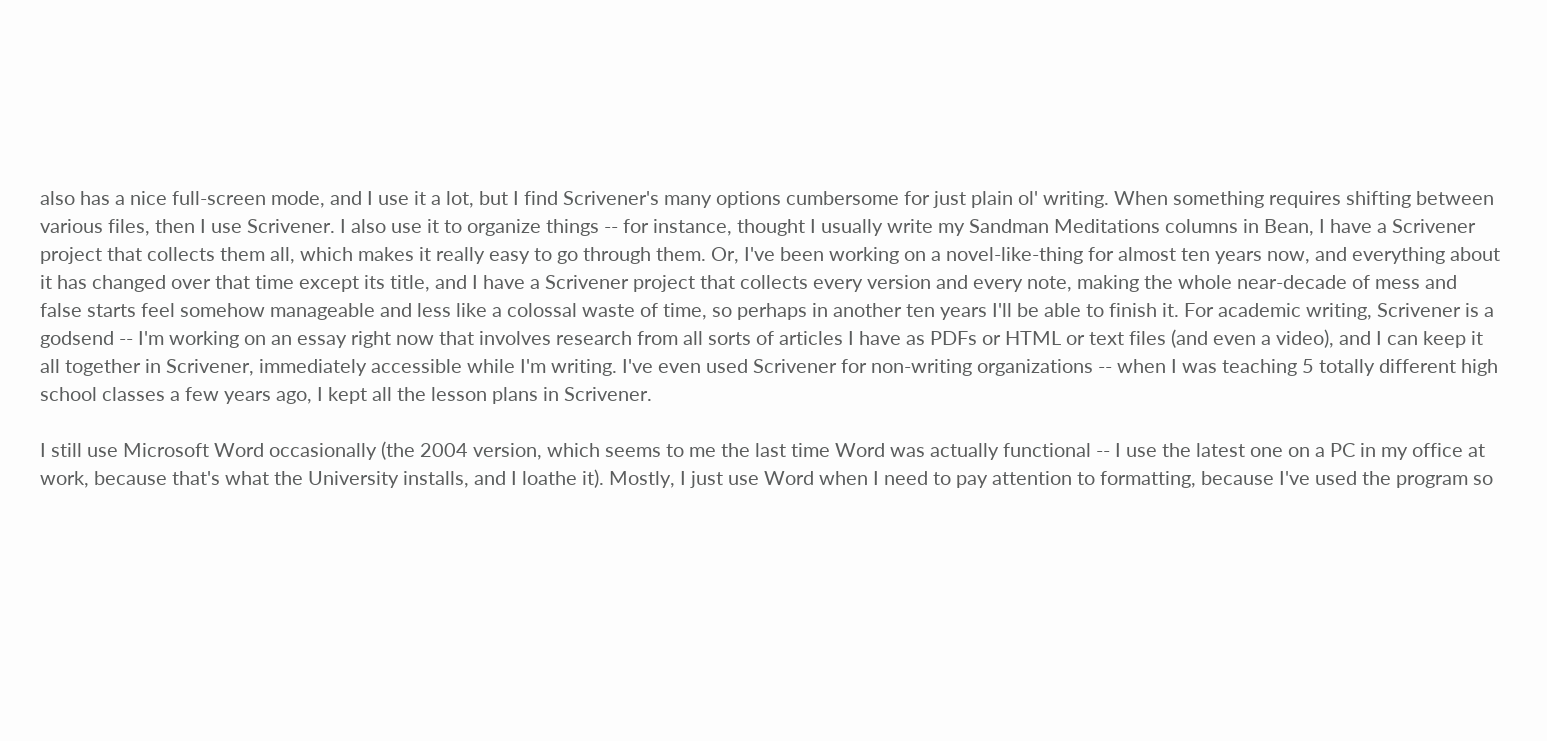also has a nice full-screen mode, and I use it a lot, but I find Scrivener's many options cumbersome for just plain ol' writing. When something requires shifting between various files, then I use Scrivener. I also use it to organize things -- for instance, thought I usually write my Sandman Meditations columns in Bean, I have a Scrivener project that collects them all, which makes it really easy to go through them. Or, I've been working on a novel-like-thing for almost ten years now, and everything about it has changed over that time except its title, and I have a Scrivener project that collects every version and every note, making the whole near-decade of mess and false starts feel somehow manageable and less like a colossal waste of time, so perhaps in another ten years I'll be able to finish it. For academic writing, Scrivener is a godsend -- I'm working on an essay right now that involves research from all sorts of articles I have as PDFs or HTML or text files (and even a video), and I can keep it all together in Scrivener, immediately accessible while I'm writing. I've even used Scrivener for non-writing organizations -- when I was teaching 5 totally different high school classes a few years ago, I kept all the lesson plans in Scrivener.

I still use Microsoft Word occasionally (the 2004 version, which seems to me the last time Word was actually functional -- I use the latest one on a PC in my office at work, because that's what the University installs, and I loathe it). Mostly, I just use Word when I need to pay attention to formatting, because I've used the program so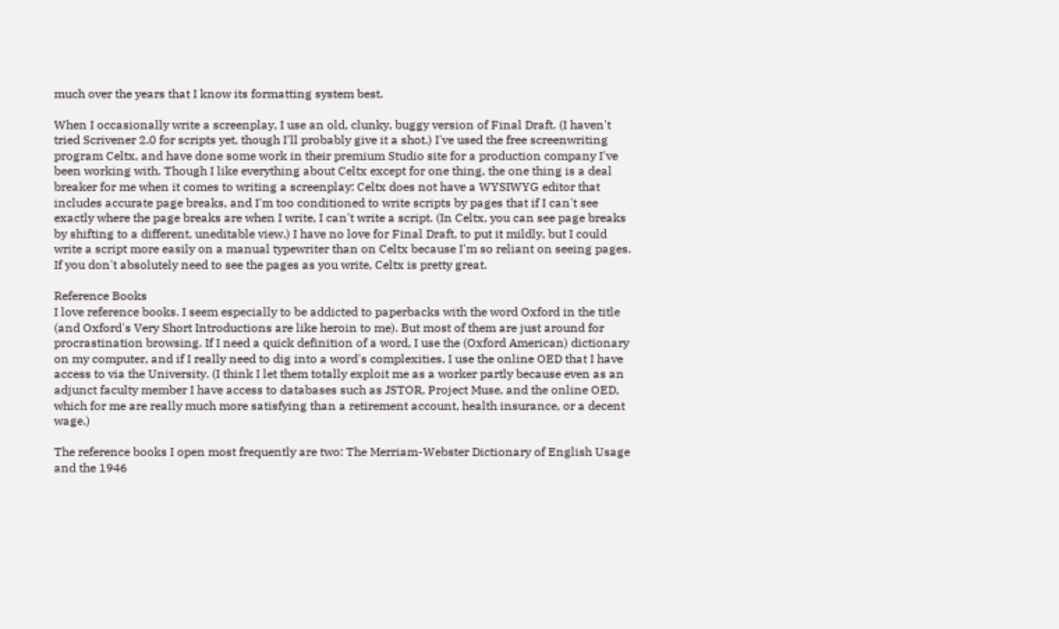much over the years that I know its formatting system best.

When I occasionally write a screenplay, I use an old, clunky, buggy version of Final Draft. (I haven't tried Scrivener 2.0 for scripts yet, though I'll probably give it a shot.) I've used the free screenwriting program Celtx, and have done some work in their premium Studio site for a production company I've been working with. Though I like everything about Celtx except for one thing, the one thing is a deal breaker for me when it comes to writing a screenplay: Celtx does not have a WYSIWYG editor that includes accurate page breaks, and I'm too conditioned to write scripts by pages that if I can't see exactly where the page breaks are when I write, I can't write a script. (In Celtx, you can see page breaks by shifting to a different, uneditable view.) I have no love for Final Draft, to put it mildly, but I could write a script more easily on a manual typewriter than on Celtx because I'm so reliant on seeing pages. If you don't absolutely need to see the pages as you write, Celtx is pretty great.

Reference Books
I love reference books. I seem especially to be addicted to paperbacks with the word Oxford in the title (and Oxford's Very Short Introductions are like heroin to me). But most of them are just around for procrastination browsing. If I need a quick definition of a word, I use the (Oxford American) dictionary on my computer, and if I really need to dig into a word's complexities, I use the online OED that I have access to via the University. (I think I let them totally exploit me as a worker partly because even as an adjunct faculty member I have access to databases such as JSTOR, Project Muse, and the online OED, which for me are really much more satisfying than a retirement account, health insurance, or a decent wage.)

The reference books I open most frequently are two: The Merriam-Webster Dictionary of English Usage and the 1946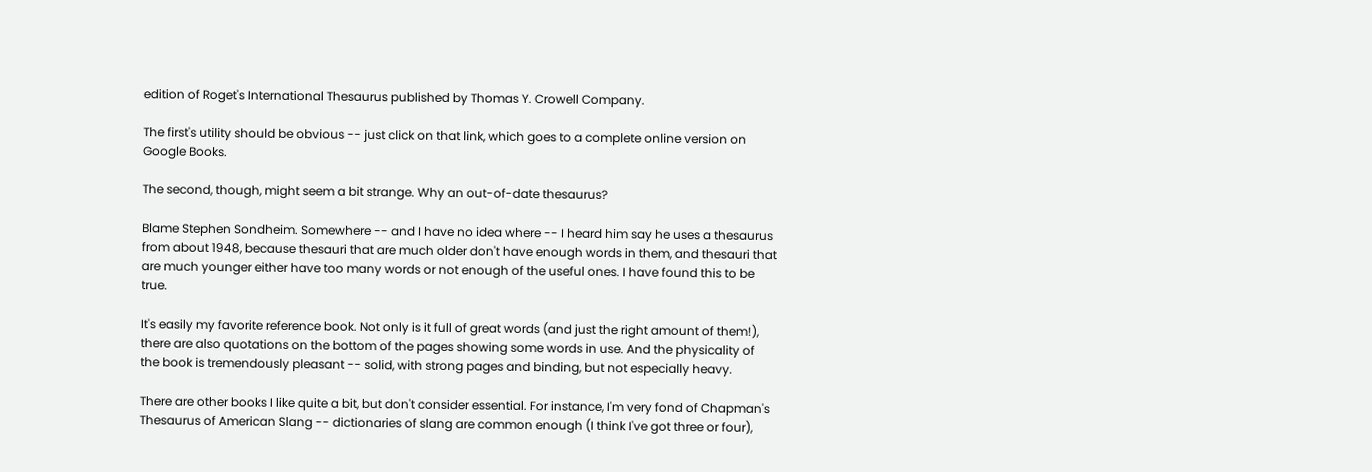edition of Roget's International Thesaurus published by Thomas Y. Crowell Company.

The first's utility should be obvious -- just click on that link, which goes to a complete online version on Google Books.

The second, though, might seem a bit strange. Why an out-of-date thesaurus?

Blame Stephen Sondheim. Somewhere -- and I have no idea where -- I heard him say he uses a thesaurus from about 1948, because thesauri that are much older don't have enough words in them, and thesauri that are much younger either have too many words or not enough of the useful ones. I have found this to be true.

It's easily my favorite reference book. Not only is it full of great words (and just the right amount of them!), there are also quotations on the bottom of the pages showing some words in use. And the physicality of the book is tremendously pleasant -- solid, with strong pages and binding, but not especially heavy.

There are other books I like quite a bit, but don't consider essential. For instance, I'm very fond of Chapman's Thesaurus of American Slang -- dictionaries of slang are common enough (I think I've got three or four),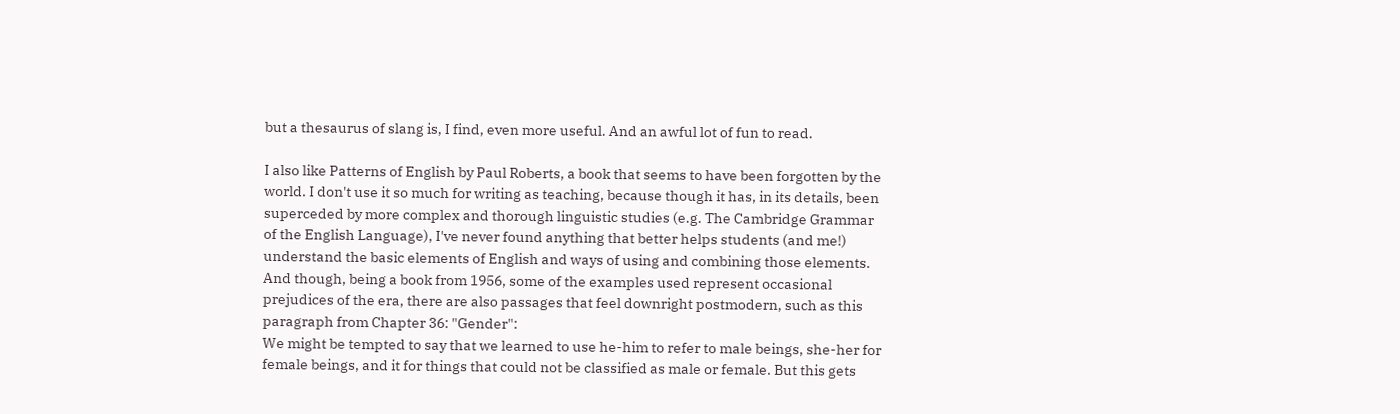but a thesaurus of slang is, I find, even more useful. And an awful lot of fun to read.

I also like Patterns of English by Paul Roberts, a book that seems to have been forgotten by the world. I don't use it so much for writing as teaching, because though it has, in its details, been superceded by more complex and thorough linguistic studies (e.g. The Cambridge Grammar of the English Language), I've never found anything that better helps students (and me!) understand the basic elements of English and ways of using and combining those elements. And though, being a book from 1956, some of the examples used represent occasional prejudices of the era, there are also passages that feel downright postmodern, such as this paragraph from Chapter 36: "Gender":
We might be tempted to say that we learned to use he-him to refer to male beings, she-her for female beings, and it for things that could not be classified as male or female. But this gets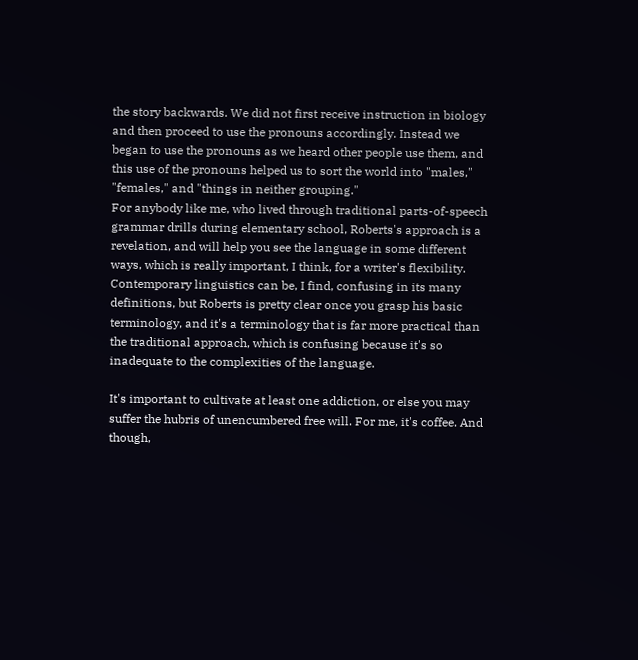the story backwards. We did not first receive instruction in biology and then proceed to use the pronouns accordingly. Instead we began to use the pronouns as we heard other people use them, and this use of the pronouns helped us to sort the world into "males," "females," and "things in neither grouping."
For anybody like me, who lived through traditional parts-of-speech grammar drills during elementary school, Roberts's approach is a revelation, and will help you see the language in some different ways, which is really important, I think, for a writer's flexibility. Contemporary linguistics can be, I find, confusing in its many definitions, but Roberts is pretty clear once you grasp his basic terminology, and it's a terminology that is far more practical than the traditional approach, which is confusing because it's so inadequate to the complexities of the language.

It's important to cultivate at least one addiction, or else you may suffer the hubris of unencumbered free will. For me, it's coffee. And though,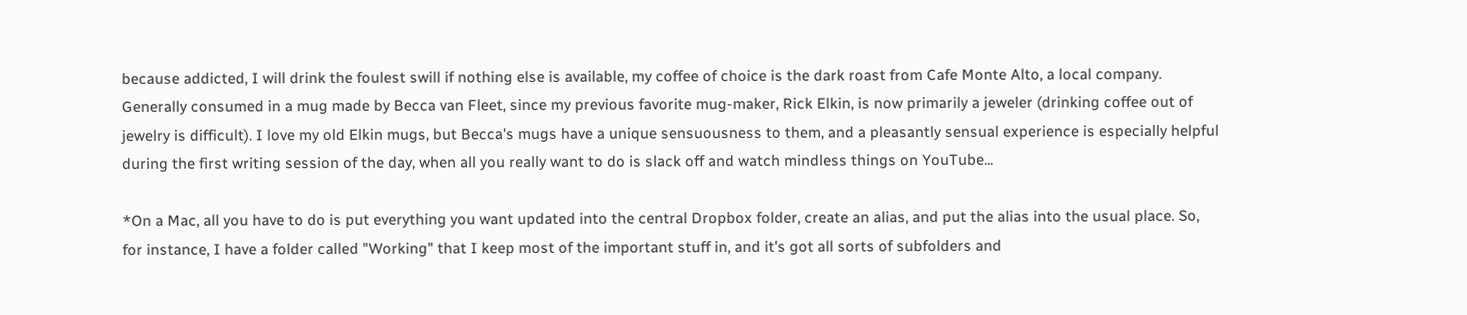because addicted, I will drink the foulest swill if nothing else is available, my coffee of choice is the dark roast from Cafe Monte Alto, a local company. Generally consumed in a mug made by Becca van Fleet, since my previous favorite mug-maker, Rick Elkin, is now primarily a jeweler (drinking coffee out of jewelry is difficult). I love my old Elkin mugs, but Becca's mugs have a unique sensuousness to them, and a pleasantly sensual experience is especially helpful during the first writing session of the day, when all you really want to do is slack off and watch mindless things on YouTube...

*On a Mac, all you have to do is put everything you want updated into the central Dropbox folder, create an alias, and put the alias into the usual place. So, for instance, I have a folder called "Working" that I keep most of the important stuff in, and it's got all sorts of subfolders and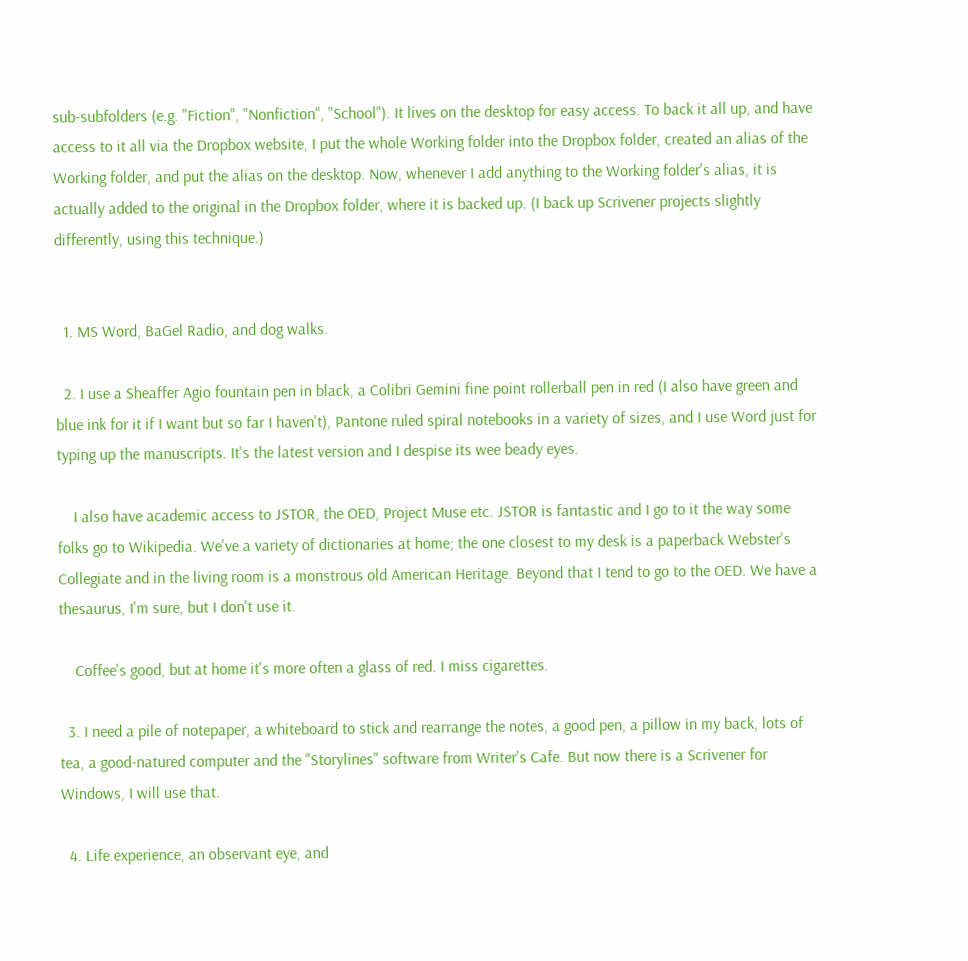sub-subfolders (e.g. "Fiction", "Nonfiction", "School"). It lives on the desktop for easy access. To back it all up, and have access to it all via the Dropbox website, I put the whole Working folder into the Dropbox folder, created an alias of the Working folder, and put the alias on the desktop. Now, whenever I add anything to the Working folder's alias, it is actually added to the original in the Dropbox folder, where it is backed up. (I back up Scrivener projects slightly differently, using this technique.)


  1. MS Word, BaGel Radio, and dog walks.

  2. I use a Sheaffer Agio fountain pen in black, a Colibri Gemini fine point rollerball pen in red (I also have green and blue ink for it if I want but so far I haven't), Pantone ruled spiral notebooks in a variety of sizes, and I use Word just for typing up the manuscripts. It's the latest version and I despise its wee beady eyes.

    I also have academic access to JSTOR, the OED, Project Muse etc. JSTOR is fantastic and I go to it the way some folks go to Wikipedia. We've a variety of dictionaries at home; the one closest to my desk is a paperback Webster's Collegiate and in the living room is a monstrous old American Heritage. Beyond that I tend to go to the OED. We have a thesaurus, I'm sure, but I don't use it.

    Coffee's good, but at home it's more often a glass of red. I miss cigarettes.

  3. I need a pile of notepaper, a whiteboard to stick and rearrange the notes, a good pen, a pillow in my back, lots of tea, a good-natured computer and the "Storylines" software from Writer's Cafe. But now there is a Scrivener for Windows, I will use that.

  4. Life experience, an observant eye, and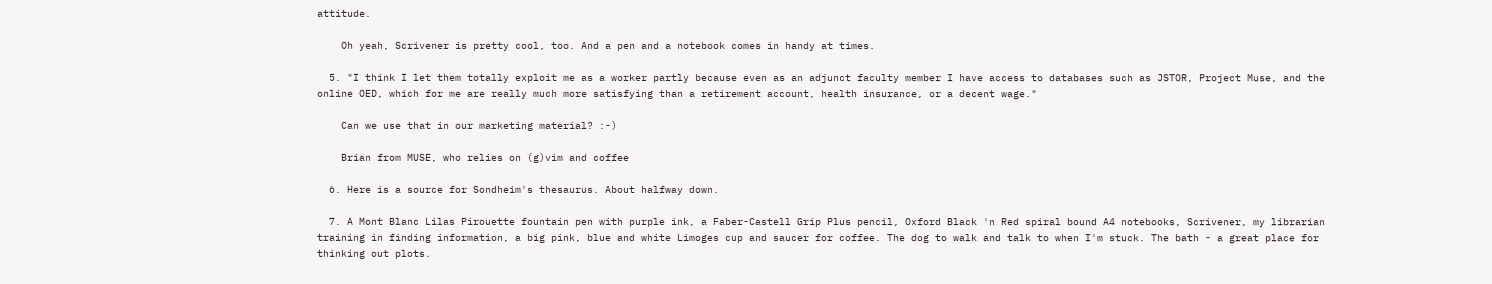attitude.

    Oh yeah, Scrivener is pretty cool, too. And a pen and a notebook comes in handy at times.

  5. "I think I let them totally exploit me as a worker partly because even as an adjunct faculty member I have access to databases such as JSTOR, Project Muse, and the online OED, which for me are really much more satisfying than a retirement account, health insurance, or a decent wage."

    Can we use that in our marketing material? :-)

    Brian from MUSE, who relies on (g)vim and coffee

  6. Here is a source for Sondheim's thesaurus. About halfway down.

  7. A Mont Blanc Lilas Pirouette fountain pen with purple ink, a Faber-Castell Grip Plus pencil, Oxford Black 'n Red spiral bound A4 notebooks, Scrivener, my librarian training in finding information, a big pink, blue and white Limoges cup and saucer for coffee. The dog to walk and talk to when I'm stuck. The bath - a great place for thinking out plots.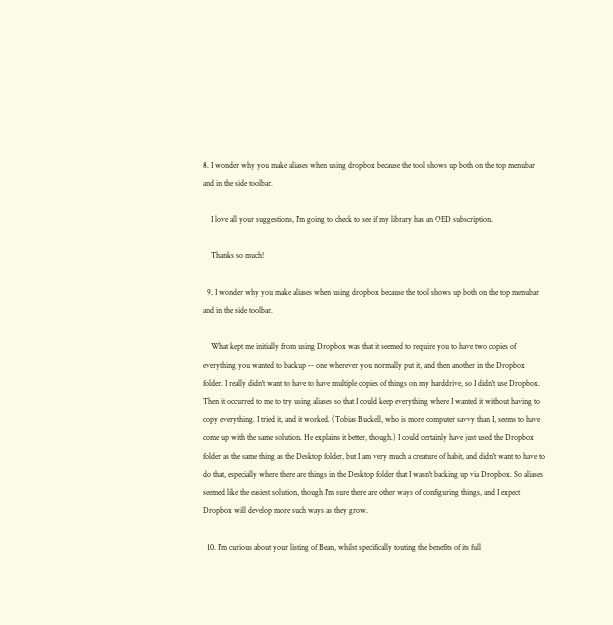8. I wonder why you make aliases when using dropbox because the tool shows up both on the top menubar and in the side toolbar.

    I love all your suggestions, I'm going to check to see if my library has an OED subscription.

    Thanks so much!

  9. I wonder why you make aliases when using dropbox because the tool shows up both on the top menubar and in the side toolbar.

    What kept me initially from using Dropbox was that it seemed to require you to have two copies of everything you wanted to backup -- one wherever you normally put it, and then another in the Dropbox folder. I really didn't want to have to have multiple copies of things on my harddrive, so I didn't use Dropbox. Then it occurred to me to try using aliases so that I could keep everything where I wanted it without having to copy everything. I tried it, and it worked. (Tobias Buckell, who is more computer savvy than I, seems to have come up with the same solution. He explains it better, though.) I could certainly have just used the Dropbox folder as the same thing as the Desktop folder, but I am very much a creature of habit, and didn't want to have to do that, especially where there are things in the Desktop folder that I wasn't backing up via Dropbox. So aliases seemed like the easiest solution, though I'm sure there are other ways of configuring things, and I expect Dropbox will develop more such ways as they grow.

  10. I'm curious about your listing of Bean, whilst specifically touting the benefits of its full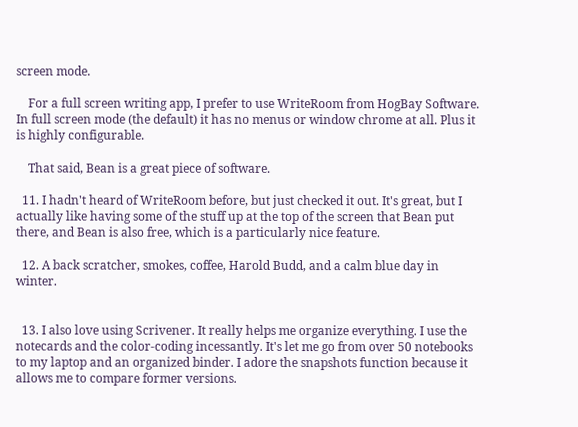screen mode.

    For a full screen writing app, I prefer to use WriteRoom from HogBay Software. In full screen mode (the default) it has no menus or window chrome at all. Plus it is highly configurable.

    That said, Bean is a great piece of software.

  11. I hadn't heard of WriteRoom before, but just checked it out. It's great, but I actually like having some of the stuff up at the top of the screen that Bean put there, and Bean is also free, which is a particularly nice feature.

  12. A back scratcher, smokes, coffee, Harold Budd, and a calm blue day in winter.


  13. I also love using Scrivener. It really helps me organize everything. I use the notecards and the color-coding incessantly. It's let me go from over 50 notebooks to my laptop and an organized binder. I adore the snapshots function because it allows me to compare former versions.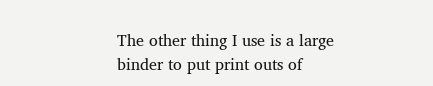The other thing I use is a large binder to put print outs of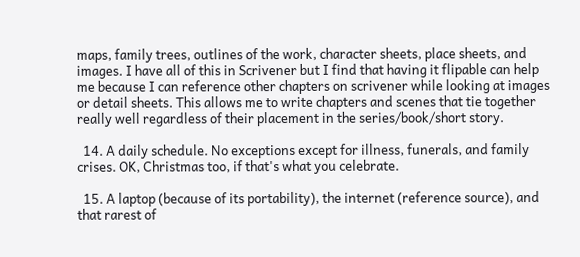maps, family trees, outlines of the work, character sheets, place sheets, and images. I have all of this in Scrivener but I find that having it flipable can help me because I can reference other chapters on scrivener while looking at images or detail sheets. This allows me to write chapters and scenes that tie together really well regardless of their placement in the series/book/short story.

  14. A daily schedule. No exceptions except for illness, funerals, and family crises. OK, Christmas too, if that's what you celebrate.

  15. A laptop (because of its portability), the internet (reference source), and that rarest of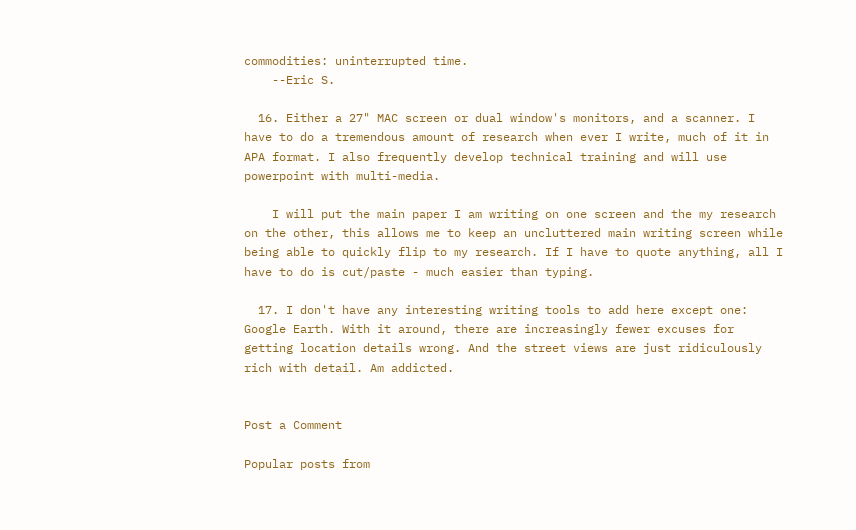commodities: uninterrupted time.
    --Eric S.

  16. Either a 27" MAC screen or dual window's monitors, and a scanner. I have to do a tremendous amount of research when ever I write, much of it in APA format. I also frequently develop technical training and will use powerpoint with multi-media.

    I will put the main paper I am writing on one screen and the my research on the other, this allows me to keep an uncluttered main writing screen while being able to quickly flip to my research. If I have to quote anything, all I have to do is cut/paste - much easier than typing.

  17. I don't have any interesting writing tools to add here except one: Google Earth. With it around, there are increasingly fewer excuses for getting location details wrong. And the street views are just ridiculously rich with detail. Am addicted.


Post a Comment

Popular posts from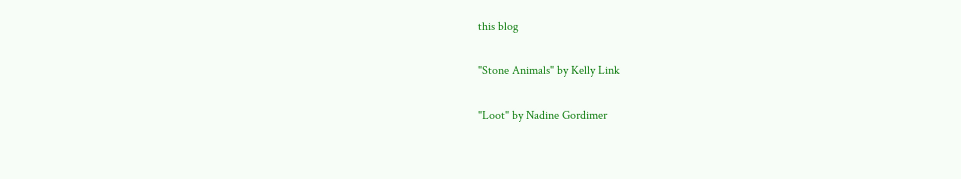this blog

"Stone Animals" by Kelly Link

"Loot" by Nadine Gordimer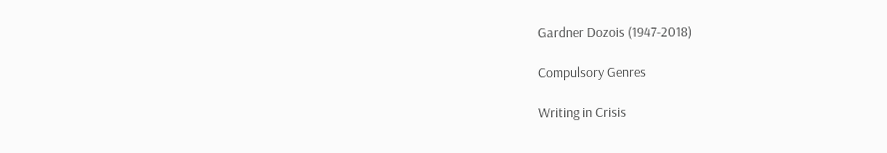Gardner Dozois (1947-2018)

Compulsory Genres

Writing in Crisis